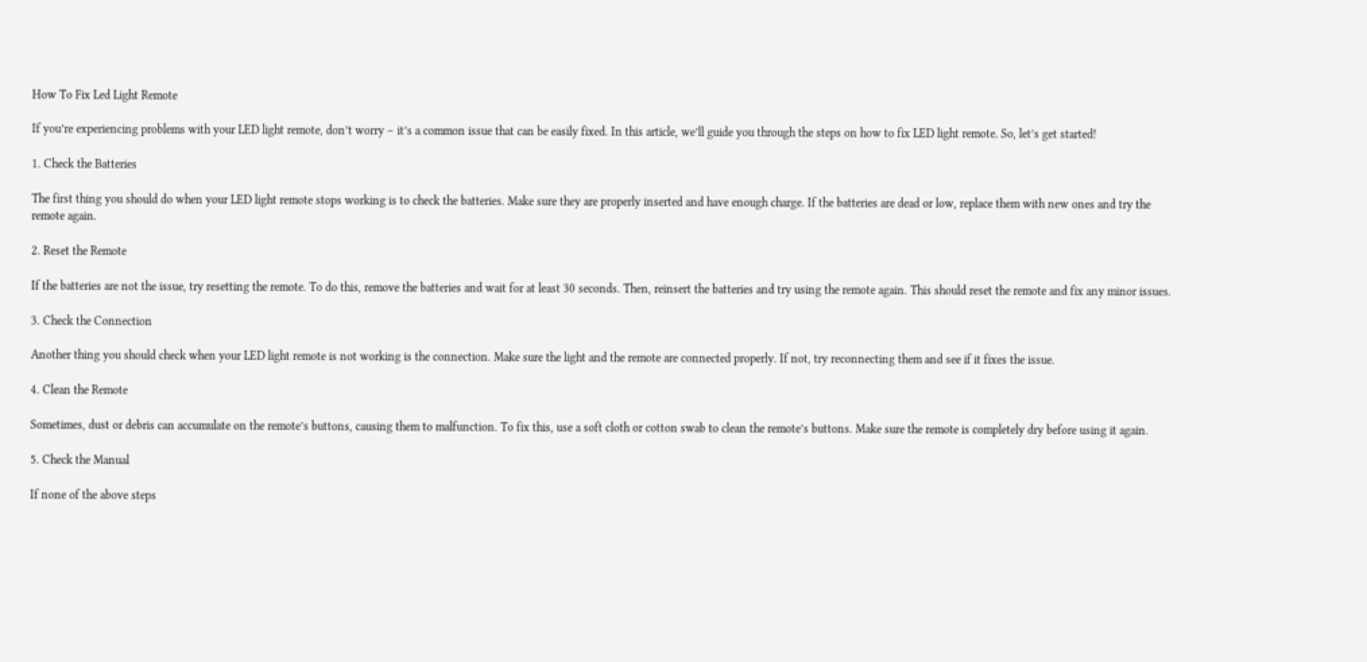How To Fix Led Light Remote

If you’re experiencing problems with your LED light remote, don’t worry – it’s a common issue that can be easily fixed. In this article, we’ll guide you through the steps on how to fix LED light remote. So, let’s get started!

1. Check the Batteries

The first thing you should do when your LED light remote stops working is to check the batteries. Make sure they are properly inserted and have enough charge. If the batteries are dead or low, replace them with new ones and try the remote again.

2. Reset the Remote

If the batteries are not the issue, try resetting the remote. To do this, remove the batteries and wait for at least 30 seconds. Then, reinsert the batteries and try using the remote again. This should reset the remote and fix any minor issues.

3. Check the Connection

Another thing you should check when your LED light remote is not working is the connection. Make sure the light and the remote are connected properly. If not, try reconnecting them and see if it fixes the issue.

4. Clean the Remote

Sometimes, dust or debris can accumulate on the remote’s buttons, causing them to malfunction. To fix this, use a soft cloth or cotton swab to clean the remote’s buttons. Make sure the remote is completely dry before using it again.

5. Check the Manual

If none of the above steps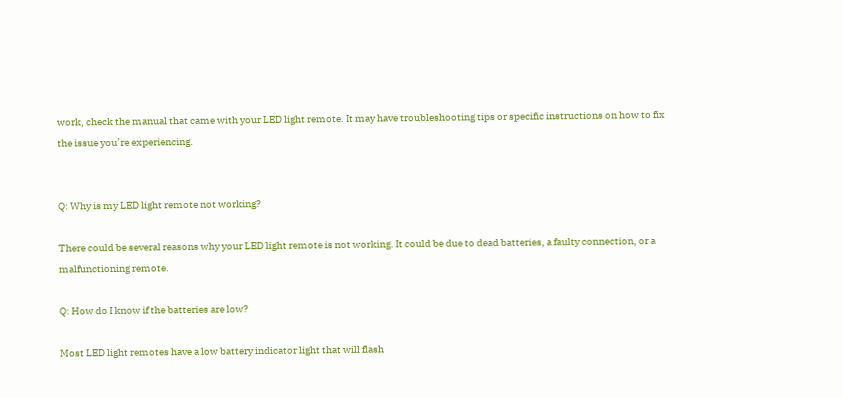work, check the manual that came with your LED light remote. It may have troubleshooting tips or specific instructions on how to fix the issue you’re experiencing.


Q: Why is my LED light remote not working?

There could be several reasons why your LED light remote is not working. It could be due to dead batteries, a faulty connection, or a malfunctioning remote.

Q: How do I know if the batteries are low?

Most LED light remotes have a low battery indicator light that will flash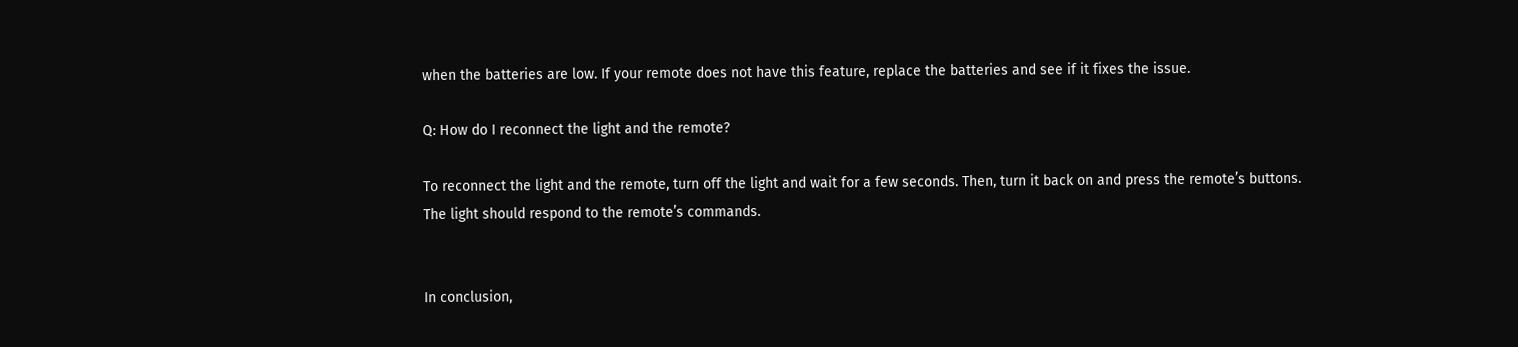when the batteries are low. If your remote does not have this feature, replace the batteries and see if it fixes the issue.

Q: How do I reconnect the light and the remote?

To reconnect the light and the remote, turn off the light and wait for a few seconds. Then, turn it back on and press the remote’s buttons. The light should respond to the remote’s commands.


In conclusion,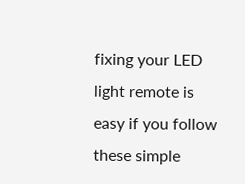fixing your LED light remote is easy if you follow these simple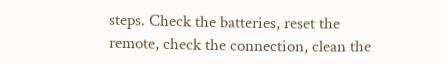steps. Check the batteries, reset the remote, check the connection, clean the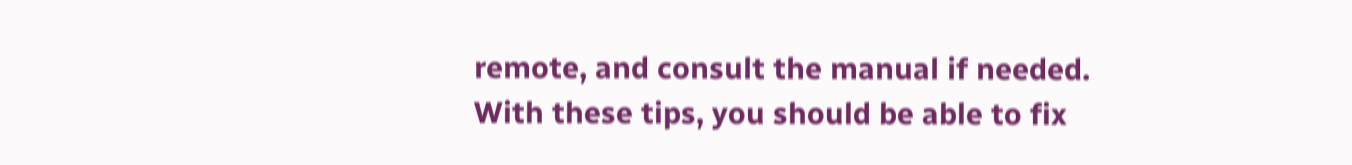remote, and consult the manual if needed. With these tips, you should be able to fix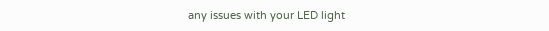any issues with your LED light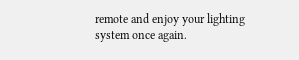remote and enjoy your lighting system once again.